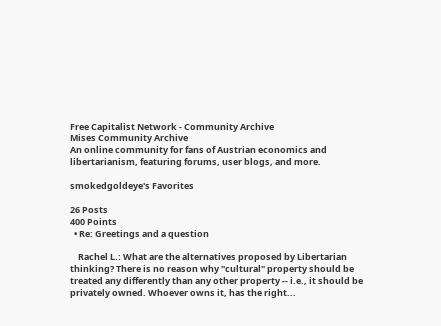Free Capitalist Network - Community Archive
Mises Community Archive
An online community for fans of Austrian economics and libertarianism, featuring forums, user blogs, and more.

smokedgoldeye's Favorites

26 Posts
400 Points
  • Re: Greetings and a question

    Rachel L.: What are the alternatives proposed by Libertarian thinking? There is no reason why "cultural" property should be treated any differently than any other property -- i.e., it should be privately owned. Whoever owns it, has the right...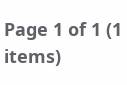Page 1 of 1 (1 items)